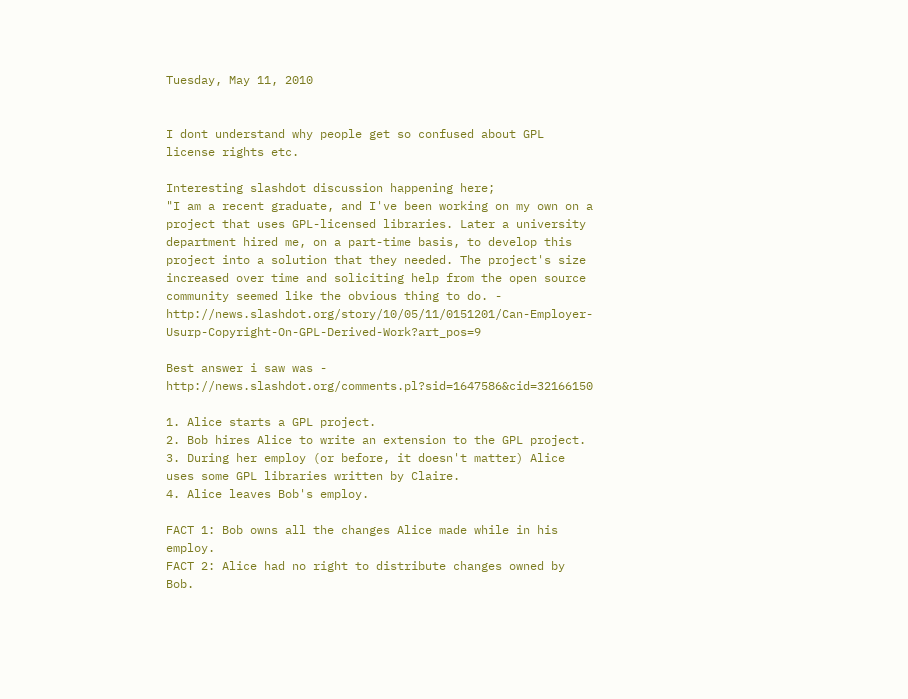Tuesday, May 11, 2010


I dont understand why people get so confused about GPL license rights etc.

Interesting slashdot discussion happening here;
"I am a recent graduate, and I've been working on my own on a project that uses GPL-licensed libraries. Later a university department hired me, on a part-time basis, to develop this project into a solution that they needed. The project's size increased over time and soliciting help from the open source community seemed like the obvious thing to do. - http://news.slashdot.org/story/10/05/11/0151201/Can-Employer-Usurp-Copyright-On-GPL-Derived-Work?art_pos=9

Best answer i saw was - http://news.slashdot.org/comments.pl?sid=1647586&cid=32166150

1. Alice starts a GPL project.
2. Bob hires Alice to write an extension to the GPL project.
3. During her employ (or before, it doesn't matter) Alice uses some GPL libraries written by Claire.
4. Alice leaves Bob's employ.

FACT 1: Bob owns all the changes Alice made while in his employ.
FACT 2: Alice had no right to distribute changes owned by Bob.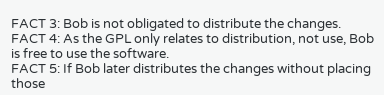FACT 3: Bob is not obligated to distribute the changes.
FACT 4: As the GPL only relates to distribution, not use, Bob is free to use the software.
FACT 5: If Bob later distributes the changes without placing those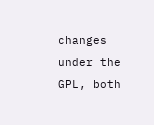changes under the GPL, both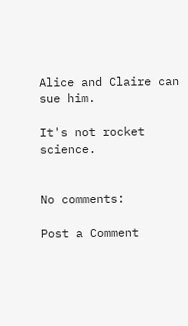Alice and Claire can sue him.

It's not rocket science.


No comments:

Post a Comment